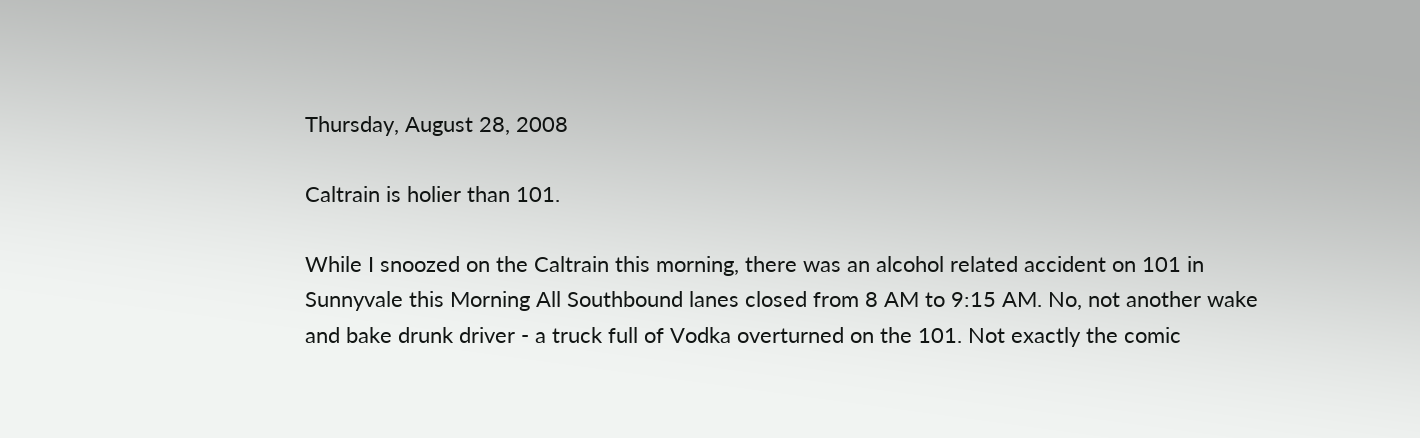Thursday, August 28, 2008

Caltrain is holier than 101.

While I snoozed on the Caltrain this morning, there was an alcohol related accident on 101 in Sunnyvale this Morning All Southbound lanes closed from 8 AM to 9:15 AM. No, not another wake and bake drunk driver - a truck full of Vodka overturned on the 101. Not exactly the comic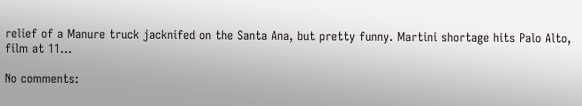relief of a Manure truck jacknifed on the Santa Ana, but pretty funny. Martini shortage hits Palo Alto, film at 11...

No comments: